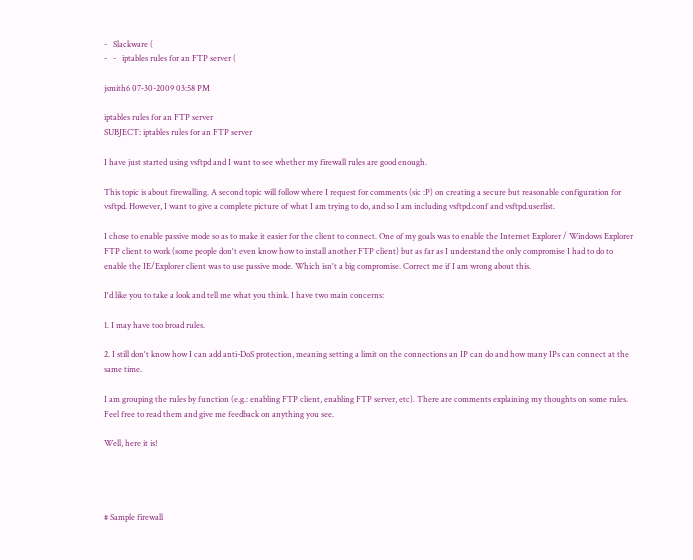-   Slackware (
-   -   iptables rules for an FTP server (

jsmith6 07-30-2009 03:58 PM

iptables rules for an FTP server
SUBJECT: iptables rules for an FTP server

I have just started using vsftpd and I want to see whether my firewall rules are good enough.

This topic is about firewalling. A second topic will follow where I request for comments (sic :P) on creating a secure but reasonable configuration for vsftpd. However, I want to give a complete picture of what I am trying to do, and so I am including vsftpd.conf and vsftpd.userlist.

I chose to enable passive mode so as to make it easier for the client to connect. One of my goals was to enable the Internet Explorer / Windows Explorer FTP client to work (some people don't even know how to install another FTP client) but as far as I understand the only compromise I had to do to enable the IE/Explorer client was to use passive mode. Which isn't a big compromise. Correct me if I am wrong about this.

I'd like you to take a look and tell me what you think. I have two main concerns:

1. I may have too broad rules.

2. I still don't know how I can add anti-DoS protection, meaning setting a limit on the connections an IP can do and how many IPs can connect at the same time.

I am grouping the rules by function (e.g.: enabling FTP client, enabling FTP server, etc). There are comments explaining my thoughts on some rules. Feel free to read them and give me feedback on anything you see.

Well, here it is!




# Sample firewall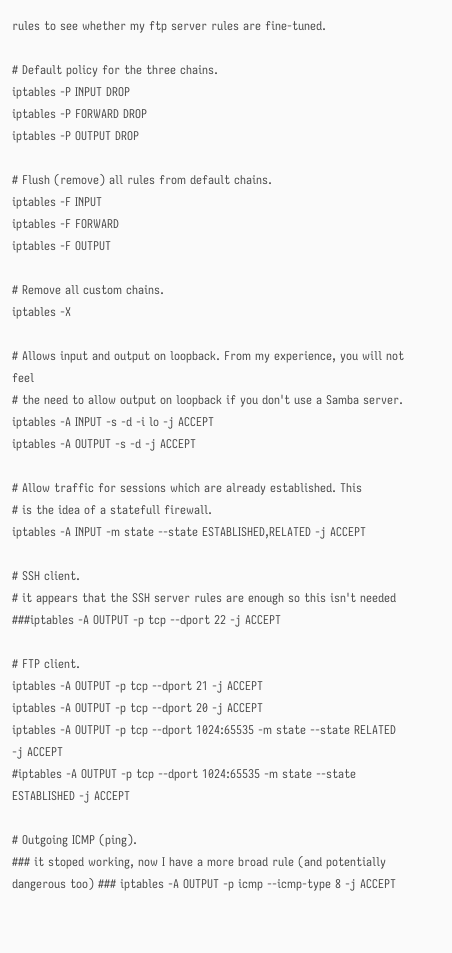rules to see whether my ftp server rules are fine-tuned.

# Default policy for the three chains.
iptables -P INPUT DROP
iptables -P FORWARD DROP
iptables -P OUTPUT DROP

# Flush (remove) all rules from default chains.
iptables -F INPUT
iptables -F FORWARD
iptables -F OUTPUT

# Remove all custom chains.
iptables -X

# Allows input and output on loopback. From my experience, you will not feel
# the need to allow output on loopback if you don't use a Samba server.
iptables -A INPUT -s -d -i lo -j ACCEPT
iptables -A OUTPUT -s -d -j ACCEPT

# Allow traffic for sessions which are already established. This
# is the idea of a statefull firewall.
iptables -A INPUT -m state --state ESTABLISHED,RELATED -j ACCEPT

# SSH client.
# it appears that the SSH server rules are enough so this isn't needed
###iptables -A OUTPUT -p tcp --dport 22 -j ACCEPT

# FTP client.
iptables -A OUTPUT -p tcp --dport 21 -j ACCEPT
iptables -A OUTPUT -p tcp --dport 20 -j ACCEPT
iptables -A OUTPUT -p tcp --dport 1024:65535 -m state --state RELATED -j ACCEPT
#iptables -A OUTPUT -p tcp --dport 1024:65535 -m state --state ESTABLISHED -j ACCEPT

# Outgoing ICMP (ping).
### it stoped working, now I have a more broad rule (and potentially dangerous too) ### iptables -A OUTPUT -p icmp --icmp-type 8 -j ACCEPT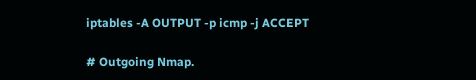iptables -A OUTPUT -p icmp -j ACCEPT

# Outgoing Nmap.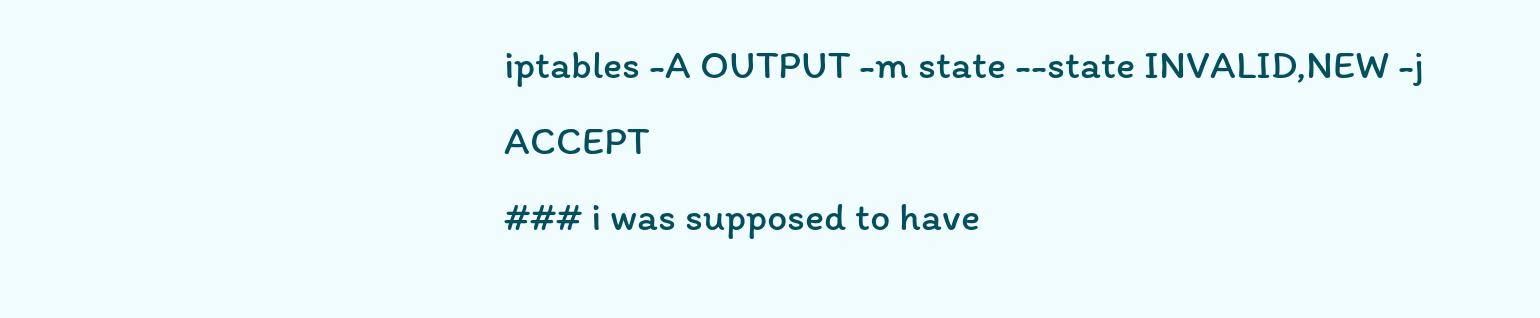iptables -A OUTPUT -m state --state INVALID,NEW -j ACCEPT
### i was supposed to have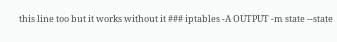this line too but it works without it ### iptables -A OUTPUT -m state --state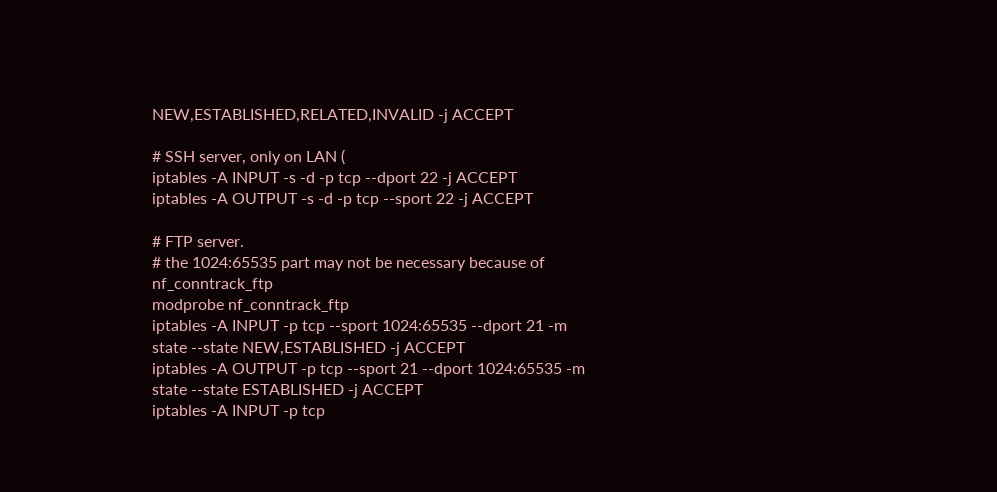NEW,ESTABLISHED,RELATED,INVALID -j ACCEPT

# SSH server, only on LAN (
iptables -A INPUT -s -d -p tcp --dport 22 -j ACCEPT
iptables -A OUTPUT -s -d -p tcp --sport 22 -j ACCEPT

# FTP server.
# the 1024:65535 part may not be necessary because of nf_conntrack_ftp
modprobe nf_conntrack_ftp
iptables -A INPUT -p tcp --sport 1024:65535 --dport 21 -m state --state NEW,ESTABLISHED -j ACCEPT
iptables -A OUTPUT -p tcp --sport 21 --dport 1024:65535 -m state --state ESTABLISHED -j ACCEPT
iptables -A INPUT -p tcp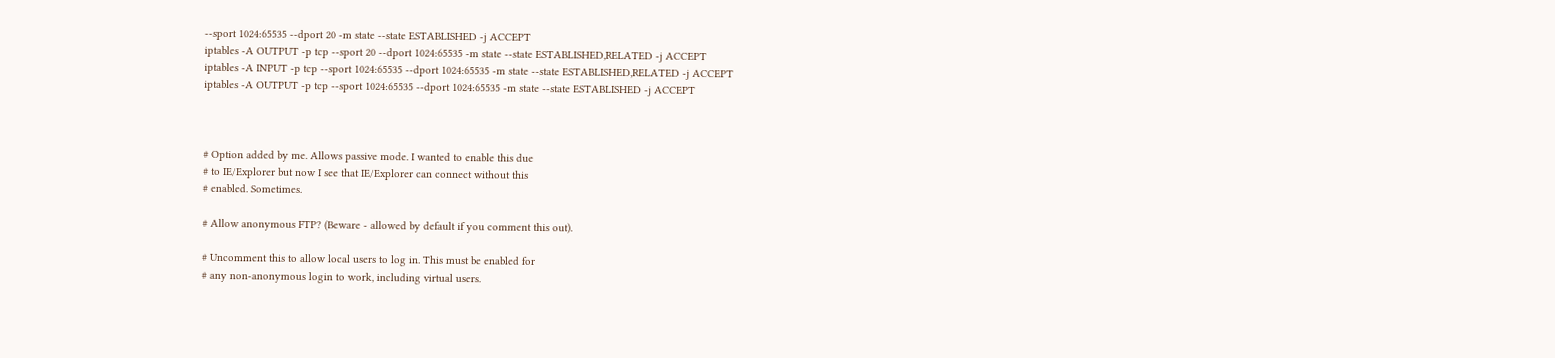--sport 1024:65535 --dport 20 -m state --state ESTABLISHED -j ACCEPT
iptables -A OUTPUT -p tcp --sport 20 --dport 1024:65535 -m state --state ESTABLISHED,RELATED -j ACCEPT
iptables -A INPUT -p tcp --sport 1024:65535 --dport 1024:65535 -m state --state ESTABLISHED,RELATED -j ACCEPT
iptables -A OUTPUT -p tcp --sport 1024:65535 --dport 1024:65535 -m state --state ESTABLISHED -j ACCEPT



# Option added by me. Allows passive mode. I wanted to enable this due
# to IE/Explorer but now I see that IE/Explorer can connect without this
# enabled. Sometimes.

# Allow anonymous FTP? (Beware - allowed by default if you comment this out).

# Uncomment this to allow local users to log in. This must be enabled for
# any non-anonymous login to work, including virtual users.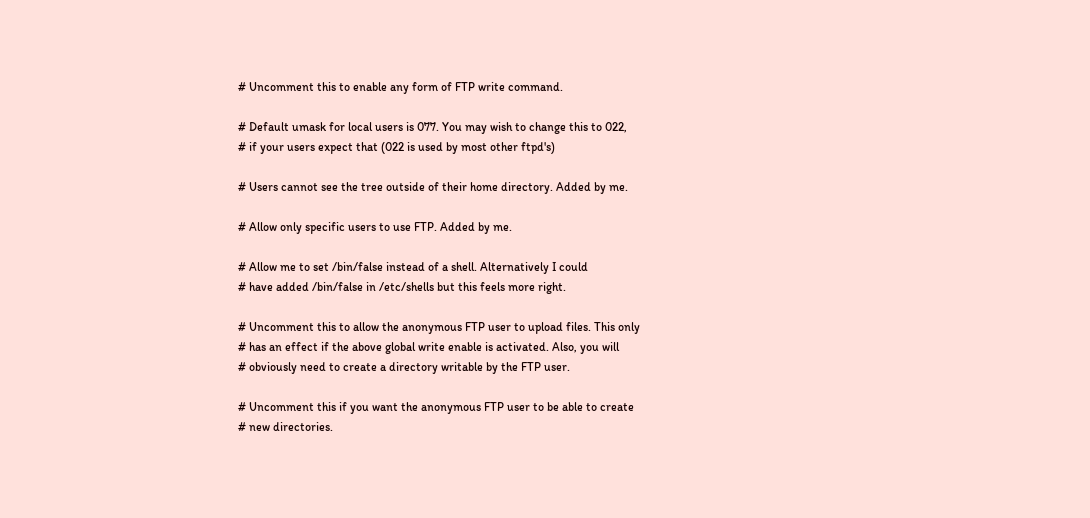# Uncomment this to enable any form of FTP write command.

# Default umask for local users is 077. You may wish to change this to 022,
# if your users expect that (022 is used by most other ftpd's)

# Users cannot see the tree outside of their home directory. Added by me.

# Allow only specific users to use FTP. Added by me.

# Allow me to set /bin/false instead of a shell. Alternatively I could
# have added /bin/false in /etc/shells but this feels more right.

# Uncomment this to allow the anonymous FTP user to upload files. This only
# has an effect if the above global write enable is activated. Also, you will
# obviously need to create a directory writable by the FTP user.

# Uncomment this if you want the anonymous FTP user to be able to create
# new directories.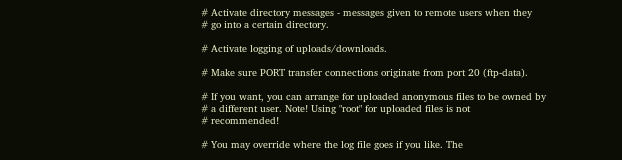# Activate directory messages - messages given to remote users when they
# go into a certain directory.

# Activate logging of uploads/downloads.

# Make sure PORT transfer connections originate from port 20 (ftp-data).

# If you want, you can arrange for uploaded anonymous files to be owned by
# a different user. Note! Using "root" for uploaded files is not
# recommended!

# You may override where the log file goes if you like. The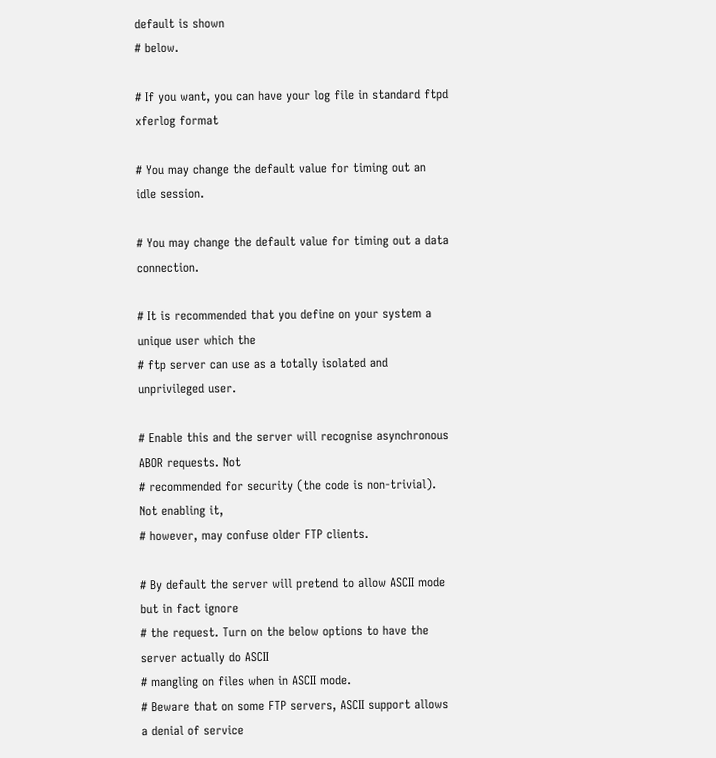default is shown
# below.

# If you want, you can have your log file in standard ftpd xferlog format

# You may change the default value for timing out an idle session.

# You may change the default value for timing out a data connection.

# It is recommended that you define on your system a unique user which the
# ftp server can use as a totally isolated and unprivileged user.

# Enable this and the server will recognise asynchronous ABOR requests. Not
# recommended for security (the code is non-trivial). Not enabling it,
# however, may confuse older FTP clients.

# By default the server will pretend to allow ASCII mode but in fact ignore
# the request. Turn on the below options to have the server actually do ASCII
# mangling on files when in ASCII mode.
# Beware that on some FTP servers, ASCII support allows a denial of service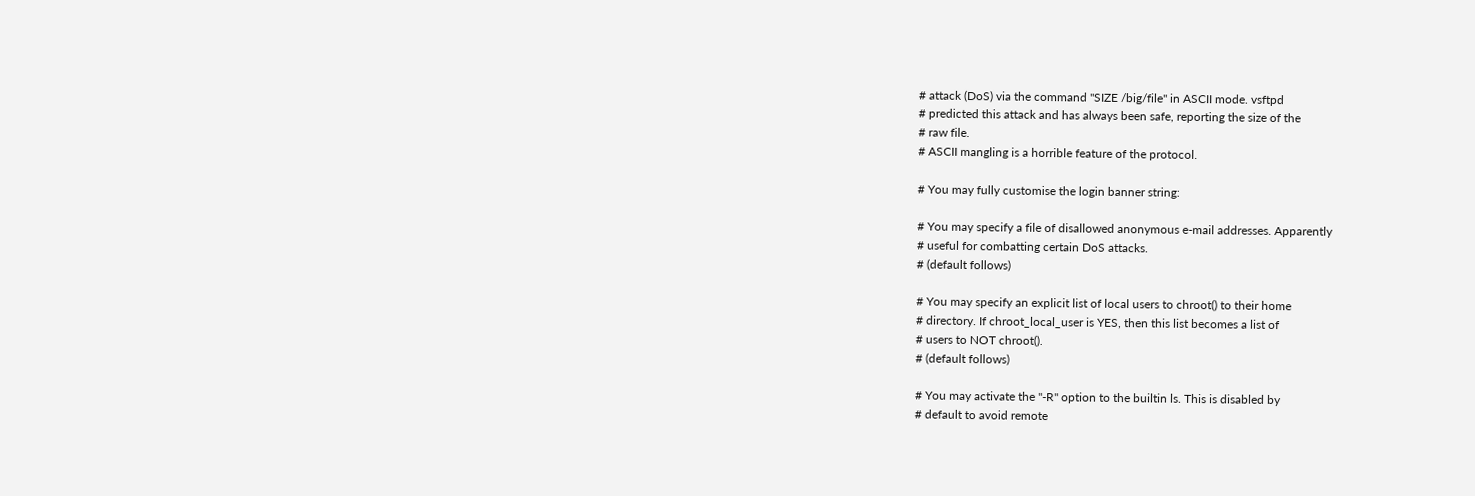# attack (DoS) via the command "SIZE /big/file" in ASCII mode. vsftpd
# predicted this attack and has always been safe, reporting the size of the
# raw file.
# ASCII mangling is a horrible feature of the protocol.

# You may fully customise the login banner string:

# You may specify a file of disallowed anonymous e-mail addresses. Apparently
# useful for combatting certain DoS attacks.
# (default follows)

# You may specify an explicit list of local users to chroot() to their home
# directory. If chroot_local_user is YES, then this list becomes a list of
# users to NOT chroot().
# (default follows)

# You may activate the "-R" option to the builtin ls. This is disabled by
# default to avoid remote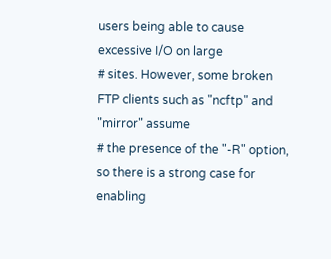users being able to cause excessive I/O on large
# sites. However, some broken FTP clients such as "ncftp" and "mirror" assume
# the presence of the "-R" option, so there is a strong case for enabling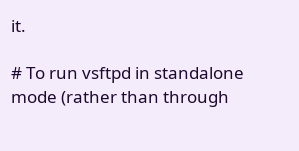it.

# To run vsftpd in standalone mode (rather than through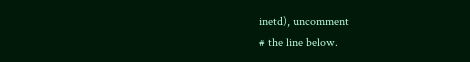inetd), uncomment
# the line below.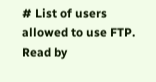# List of users allowed to use FTP. Read by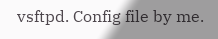vsftpd. Config file by me.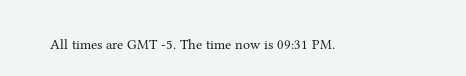All times are GMT -5. The time now is 09:31 PM.